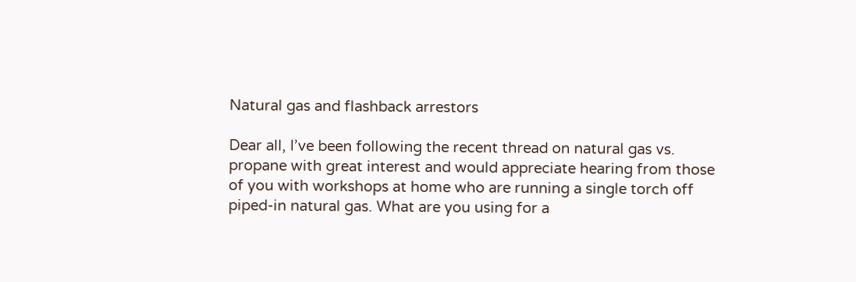Natural gas and flashback arrestors

Dear all, I’ve been following the recent thread on natural gas vs.
propane with great interest and would appreciate hearing from those
of you with workshops at home who are running a single torch off
piped-in natural gas. What are you using for a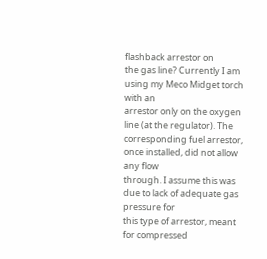flashback arrestor on
the gas line? Currently I am using my Meco Midget torch with an
arrestor only on the oxygen line (at the regulator). The
corresponding fuel arrestor, once installed, did not allow any flow
through. I assume this was due to lack of adequate gas pressure for
this type of arrestor, meant for compressed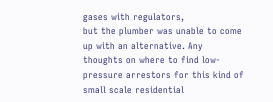gases with regulators,
but the plumber was unable to come up with an alternative. Any
thoughts on where to find low-pressure arrestors for this kind of
small scale residential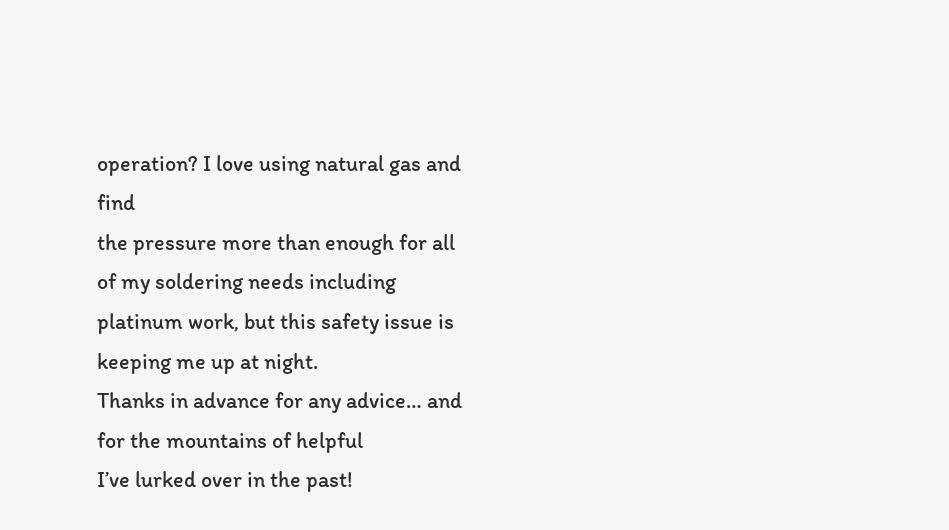operation? I love using natural gas and find
the pressure more than enough for all of my soldering needs including
platinum work, but this safety issue is keeping me up at night.
Thanks in advance for any advice… and for the mountains of helpful
I’ve lurked over in the past!